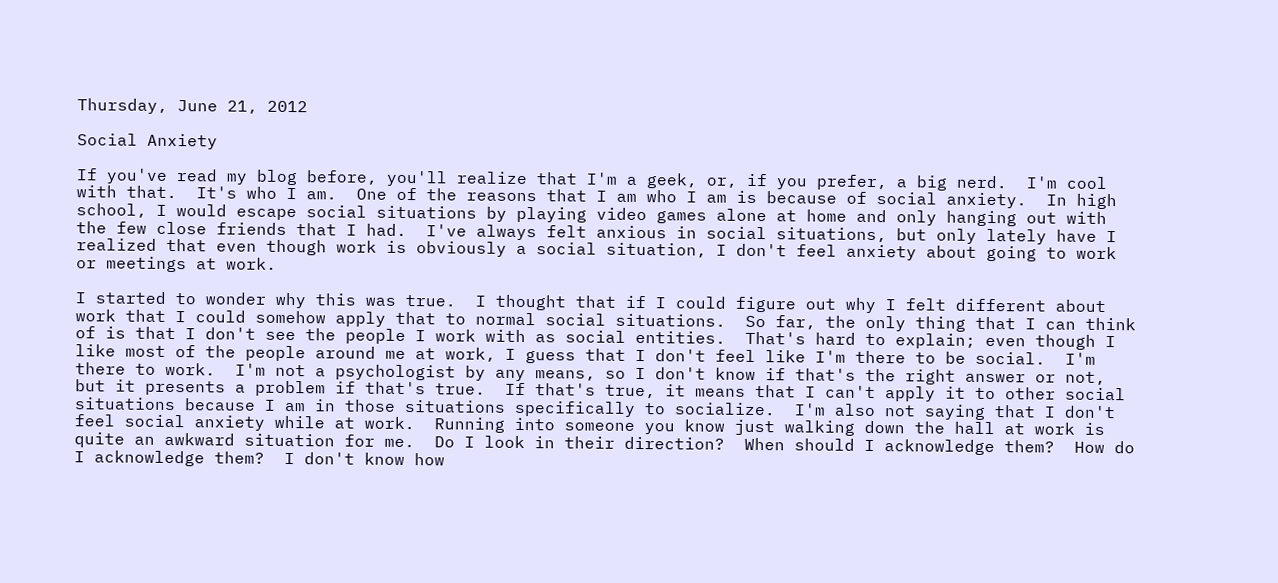Thursday, June 21, 2012

Social Anxiety

If you've read my blog before, you'll realize that I'm a geek, or, if you prefer, a big nerd.  I'm cool with that.  It's who I am.  One of the reasons that I am who I am is because of social anxiety.  In high school, I would escape social situations by playing video games alone at home and only hanging out with the few close friends that I had.  I've always felt anxious in social situations, but only lately have I realized that even though work is obviously a social situation, I don't feel anxiety about going to work or meetings at work.

I started to wonder why this was true.  I thought that if I could figure out why I felt different about work that I could somehow apply that to normal social situations.  So far, the only thing that I can think of is that I don't see the people I work with as social entities.  That's hard to explain; even though I like most of the people around me at work, I guess that I don't feel like I'm there to be social.  I'm there to work.  I'm not a psychologist by any means, so I don't know if that's the right answer or not, but it presents a problem if that's true.  If that's true, it means that I can't apply it to other social situations because I am in those situations specifically to socialize.  I'm also not saying that I don't feel social anxiety while at work.  Running into someone you know just walking down the hall at work is quite an awkward situation for me.  Do I look in their direction?  When should I acknowledge them?  How do I acknowledge them?  I don't know how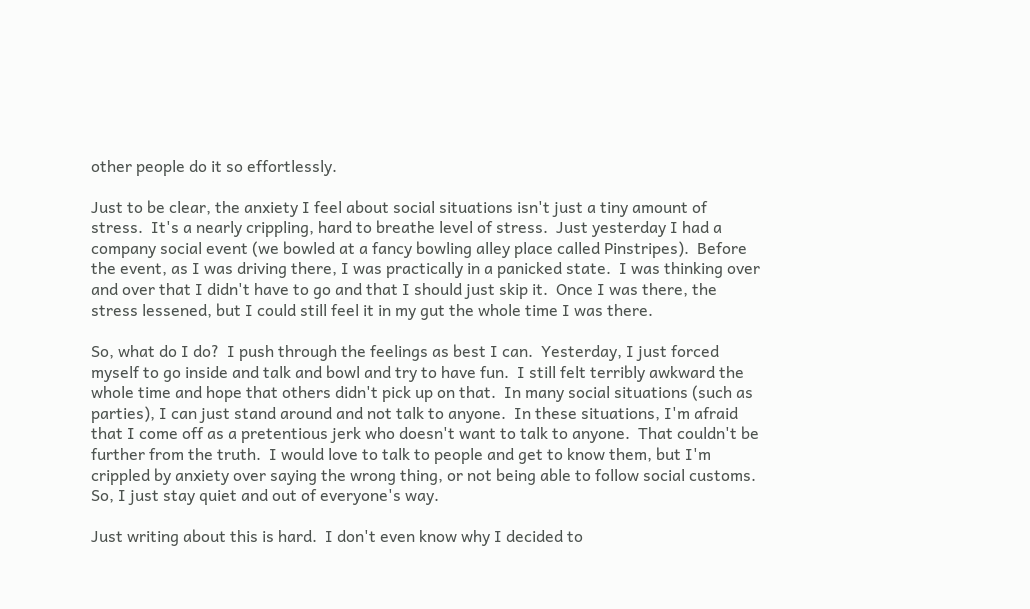other people do it so effortlessly.

Just to be clear, the anxiety I feel about social situations isn't just a tiny amount of stress.  It's a nearly crippling, hard to breathe level of stress.  Just yesterday I had a company social event (we bowled at a fancy bowling alley place called Pinstripes).  Before the event, as I was driving there, I was practically in a panicked state.  I was thinking over and over that I didn't have to go and that I should just skip it.  Once I was there, the stress lessened, but I could still feel it in my gut the whole time I was there.

So, what do I do?  I push through the feelings as best I can.  Yesterday, I just forced myself to go inside and talk and bowl and try to have fun.  I still felt terribly awkward the whole time and hope that others didn't pick up on that.  In many social situations (such as parties), I can just stand around and not talk to anyone.  In these situations, I'm afraid that I come off as a pretentious jerk who doesn't want to talk to anyone.  That couldn't be further from the truth.  I would love to talk to people and get to know them, but I'm crippled by anxiety over saying the wrong thing, or not being able to follow social customs.  So, I just stay quiet and out of everyone's way.

Just writing about this is hard.  I don't even know why I decided to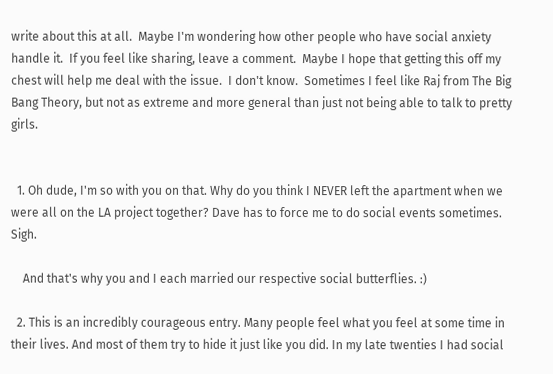write about this at all.  Maybe I'm wondering how other people who have social anxiety handle it.  If you feel like sharing, leave a comment.  Maybe I hope that getting this off my chest will help me deal with the issue.  I don't know.  Sometimes I feel like Raj from The Big Bang Theory, but not as extreme and more general than just not being able to talk to pretty girls.


  1. Oh dude, I'm so with you on that. Why do you think I NEVER left the apartment when we were all on the LA project together? Dave has to force me to do social events sometimes. Sigh.

    And that's why you and I each married our respective social butterflies. :)

  2. This is an incredibly courageous entry. Many people feel what you feel at some time in their lives. And most of them try to hide it just like you did. In my late twenties I had social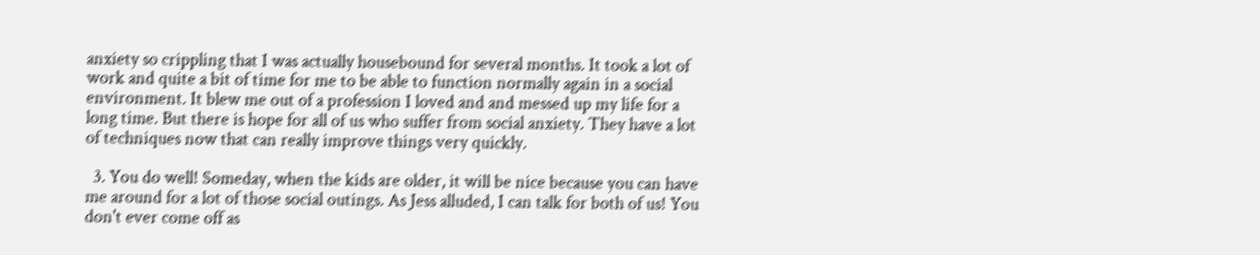anxiety so crippling that I was actually housebound for several months. It took a lot of work and quite a bit of time for me to be able to function normally again in a social environment. It blew me out of a profession I loved and and messed up my life for a long time. But there is hope for all of us who suffer from social anxiety. They have a lot of techniques now that can really improve things very quickly.

  3. You do well! Someday, when the kids are older, it will be nice because you can have me around for a lot of those social outings. As Jess alluded, I can talk for both of us! You don't ever come off as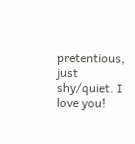pretentious, just shy/quiet. I love you!